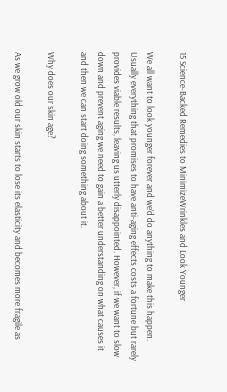15 Science-Backed Remedies to MinimizeWrinkles and Look Younger

We all want to look younger forever and we’d do anything to make this happen. Usually everything that promises to have anti-aging effects costs a fortune but rarely provides viable results, leaving us utterly disappointed. However, if we want to slow down and prevent aging we need to gain a better understanding on what causes it and then we can start doing something about it.

Why does our skin age?

As we grow old our skin starts to lose its elasticity and becomes more fragile as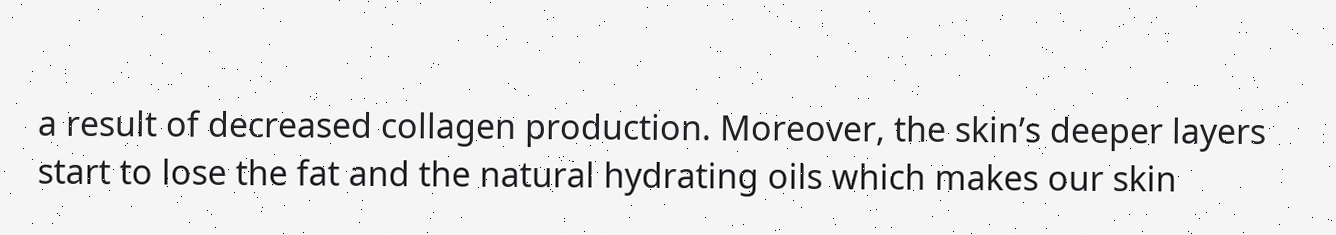a result of decreased collagen production. Moreover, the skin’s deeper layers start to lose the fat and the natural hydrating oils which makes our skin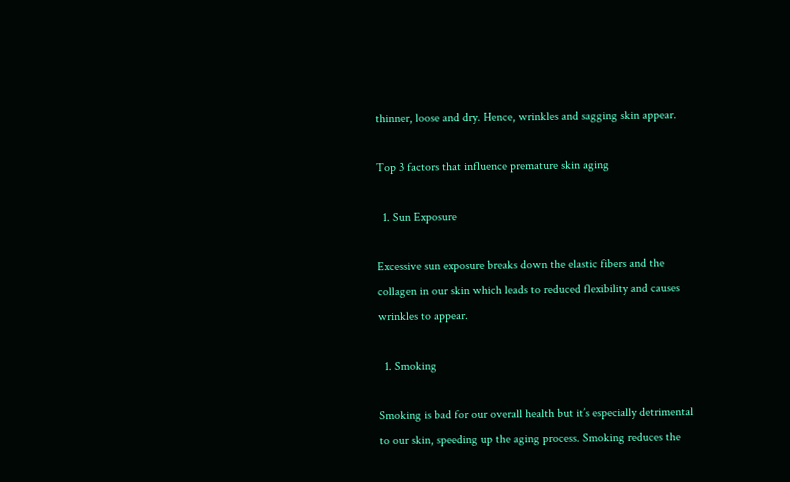thinner, loose and dry. Hence, wrinkles and sagging skin appear.

Top 3 factors that influence premature skin aging

  1. Sun Exposure

Excessive sun exposure breaks down the elastic fibers and the collagen in our skin which leads to reduced flexibility and causes wrinkles to appear.

  1. Smoking

Smoking is bad for our overall health but it’s especially detrimental to our skin, speeding up the aging process. Smoking reduces the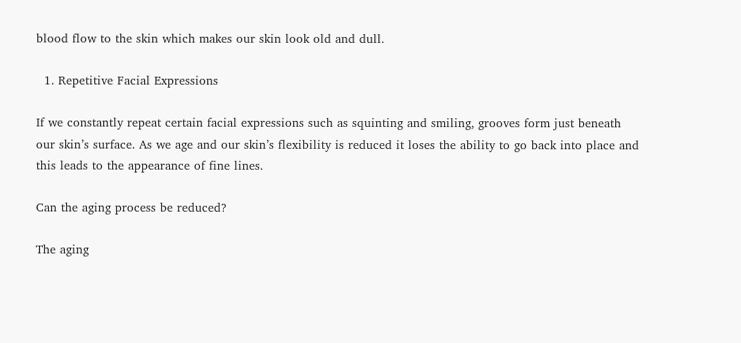blood flow to the skin which makes our skin look old and dull.

  1. Repetitive Facial Expressions

If we constantly repeat certain facial expressions such as squinting and smiling, grooves form just beneath our skin’s surface. As we age and our skin’s flexibility is reduced it loses the ability to go back into place and this leads to the appearance of fine lines.

Can the aging process be reduced?

The aging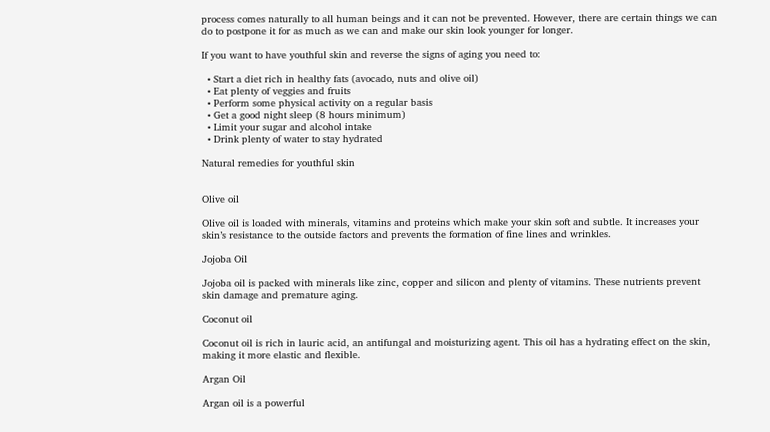process comes naturally to all human beings and it can not be prevented. However, there are certain things we can do to postpone it for as much as we can and make our skin look younger for longer.

If you want to have youthful skin and reverse the signs of aging you need to:

  • Start a diet rich in healthy fats (avocado, nuts and olive oil)
  • Eat plenty of veggies and fruits
  • Perform some physical activity on a regular basis
  • Get a good night sleep (8 hours minimum)
  • Limit your sugar and alcohol intake
  • Drink plenty of water to stay hydrated

Natural remedies for youthful skin


Olive oil

Olive oil is loaded with minerals, vitamins and proteins which make your skin soft and subtle. It increases your skin’s resistance to the outside factors and prevents the formation of fine lines and wrinkles.

Jojoba Oil

Jojoba oil is packed with minerals like zinc, copper and silicon and plenty of vitamins. These nutrients prevent skin damage and premature aging.

Coconut oil

Coconut oil is rich in lauric acid, an antifungal and moisturizing agent. This oil has a hydrating effect on the skin, making it more elastic and flexible.

Argan Oil

Argan oil is a powerful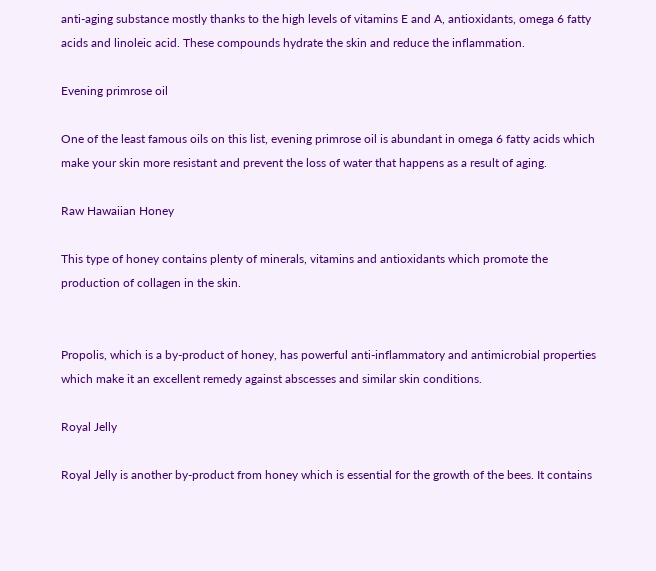anti-aging substance mostly thanks to the high levels of vitamins E and A, antioxidants, omega 6 fatty acids and linoleic acid. These compounds hydrate the skin and reduce the inflammation.

Evening primrose oil

One of the least famous oils on this list, evening primrose oil is abundant in omega 6 fatty acids which make your skin more resistant and prevent the loss of water that happens as a result of aging.

Raw Hawaiian Honey

This type of honey contains plenty of minerals, vitamins and antioxidants which promote the production of collagen in the skin.


Propolis, which is a by-product of honey, has powerful anti-inflammatory and antimicrobial properties which make it an excellent remedy against abscesses and similar skin conditions.

Royal Jelly

Royal Jelly is another by-product from honey which is essential for the growth of the bees. It contains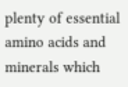plenty of essential amino acids and minerals which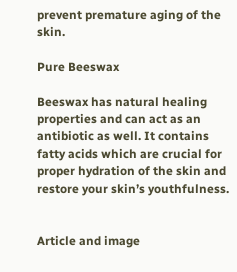prevent premature aging of the skin.

Pure Beeswax

Beeswax has natural healing properties and can act as an antibiotic as well. It contains fatty acids which are crucial for proper hydration of the skin and restore your skin’s youthfulness.


Article and image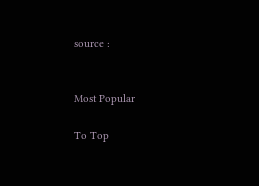source :


Most Popular

To Top